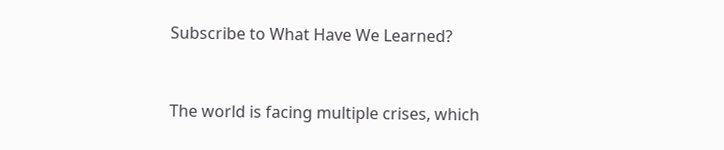Subscribe to What Have We Learned?


The world is facing multiple crises, which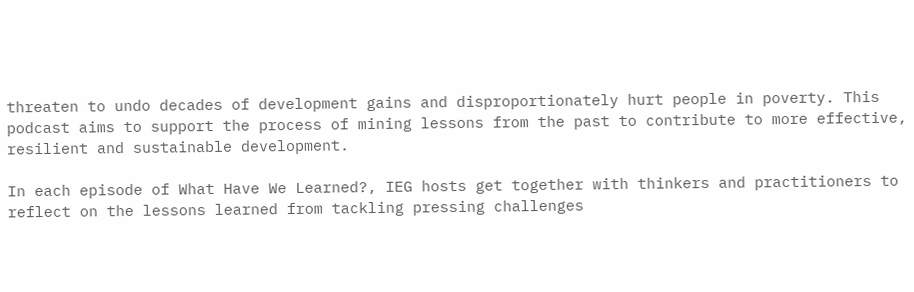threaten to undo decades of development gains and disproportionately hurt people in poverty. This podcast aims to support the process of mining lessons from the past to contribute to more effective, resilient and sustainable development.

In each episode of What Have We Learned?, IEG hosts get together with thinkers and practitioners to reflect on the lessons learned from tackling pressing challenges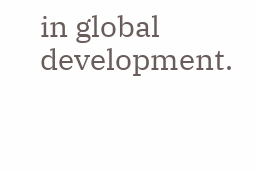in global development.